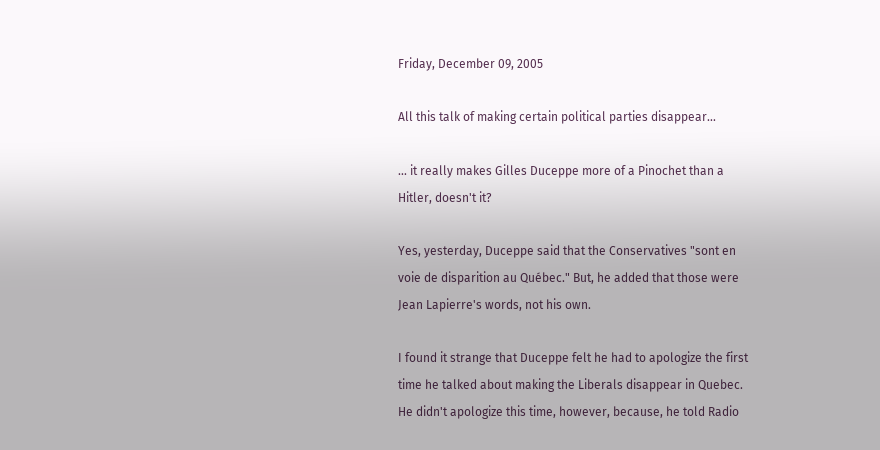Friday, December 09, 2005

All this talk of making certain political parties disappear...

... it really makes Gilles Duceppe more of a Pinochet than a Hitler, doesn't it?

Yes, yesterday, Duceppe said that the Conservatives "sont en voie de disparition au Québec." But, he added that those were Jean Lapierre's words, not his own.

I found it strange that Duceppe felt he had to apologize the first time he talked about making the Liberals disappear in Quebec. He didn't apologize this time, however, because, he told Radio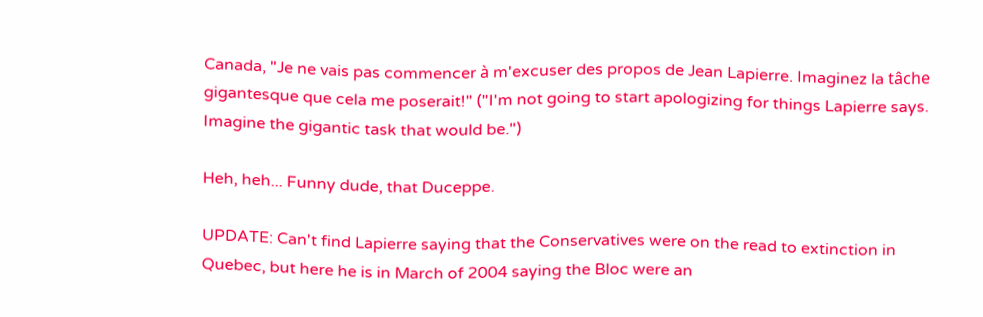Canada, "Je ne vais pas commencer à m'excuser des propos de Jean Lapierre. Imaginez la tâche gigantesque que cela me poserait!" ("I'm not going to start apologizing for things Lapierre says. Imagine the gigantic task that would be.")

Heh, heh... Funny dude, that Duceppe.

UPDATE: Can't find Lapierre saying that the Conservatives were on the read to extinction in Quebec, but here he is in March of 2004 saying the Bloc were an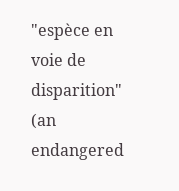"espèce en voie de disparition" (an endangered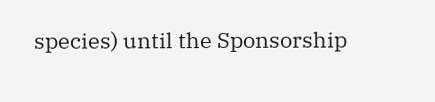species) until the Sponsorship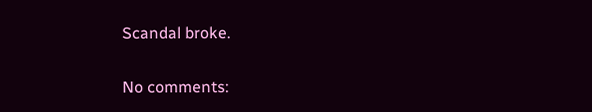Scandal broke.

No comments: